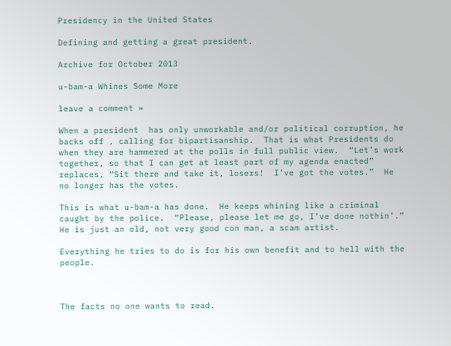Presidency in the United States

Defining and getting a great president.

Archive for October 2013

u-bam-a Whines Some More

leave a comment »

When a president  has only unworkable and/or political corruption, he backs off , calling for bipartisanship.  That is what Presidents do when they are hammered at the polls in full public view.  “Let’s work together, so that I can get at least part of my agenda enacted” replaces, “Sit there and take it, losers!  I’ve got the votes.”  He no longer has the votes.

This is what u-bam-a has done.  He keeps whining like a criminal caught by the police.  “Please, please let me go, I’ve done nothin’.”  He is just an old, not very good con man, a scam artist.

Everything he tries to do is for his own benefit and to hell with the people.



The facts no one wants to read.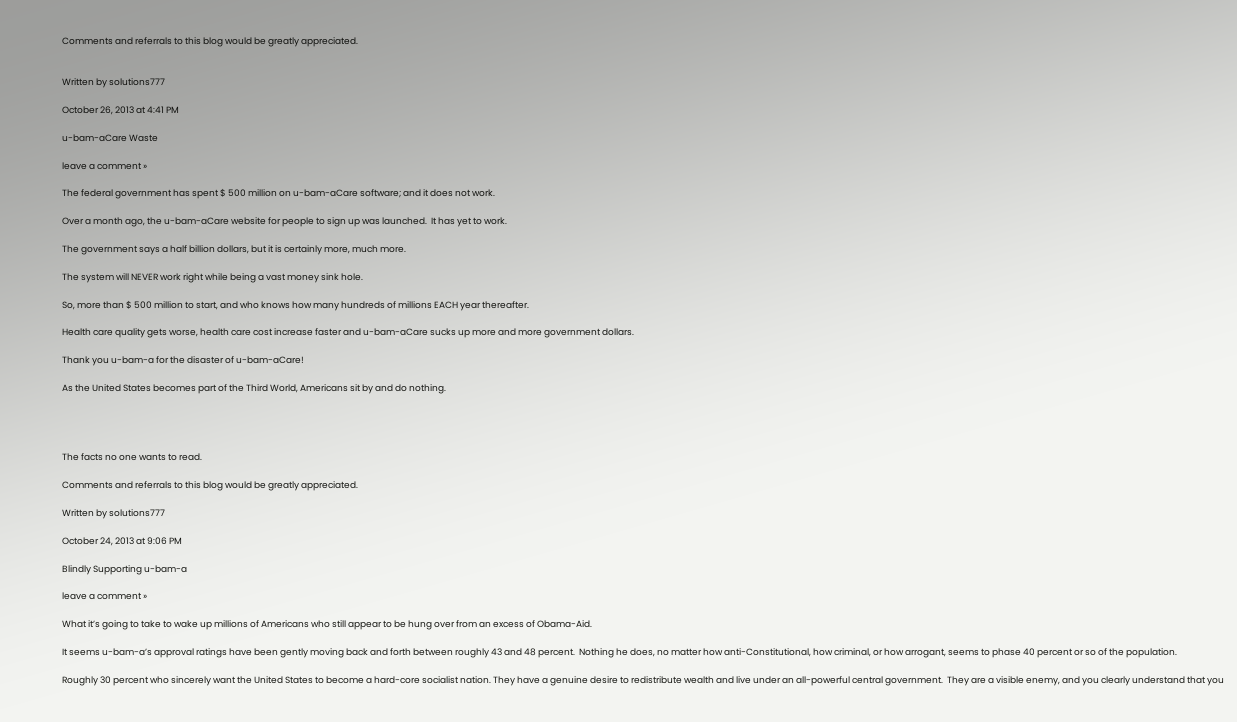Comments and referrals to this blog would be greatly appreciated.


Written by solutions777

October 26, 2013 at 4:41 PM

u-bam-aCare Waste

leave a comment »

The federal government has spent $ 500 million on u-bam-aCare software; and it does not work.

Over a month ago, the u-bam-aCare website for people to sign up was launched.  It has yet to work.

The government says a half billion dollars, but it is certainly more, much more.

The system will NEVER work right while being a vast money sink hole.

So, more than $ 500 million to start, and who knows how many hundreds of millions EACH year thereafter.

Health care quality gets worse, health care cost increase faster and u-bam-aCare sucks up more and more government dollars.

Thank you u-bam-a for the disaster of u-bam-aCare!

As the United States becomes part of the Third World, Americans sit by and do nothing.




The facts no one wants to read.

Comments and referrals to this blog would be greatly appreciated.

Written by solutions777

October 24, 2013 at 9:06 PM

Blindly Supporting u-bam-a

leave a comment »

What it’s going to take to wake up millions of Americans who still appear to be hung over from an excess of Obama-Aid.

It seems u-bam-a’s approval ratings have been gently moving back and forth between roughly 43 and 48 percent.  Nothing he does, no matter how anti-Constitutional, how criminal, or how arrogant, seems to phase 40 percent or so of the population.

Roughly 30 percent who sincerely want the United States to become a hard-core socialist nation. They have a genuine desire to redistribute wealth and live under an all-powerful central government.  They are a visible enemy, and you clearly understand that you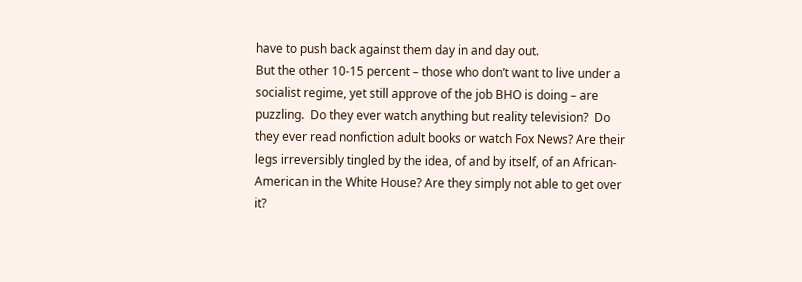have to push back against them day in and day out.
But the other 10-15 percent – those who don’t want to live under a socialist regime, yet still approve of the job BHO is doing – are puzzling.  Do they ever watch anything but reality television?  Do they ever read nonfiction adult books or watch Fox News? Are their legs irreversibly tingled by the idea, of and by itself, of an African-American in the White House? Are they simply not able to get over it?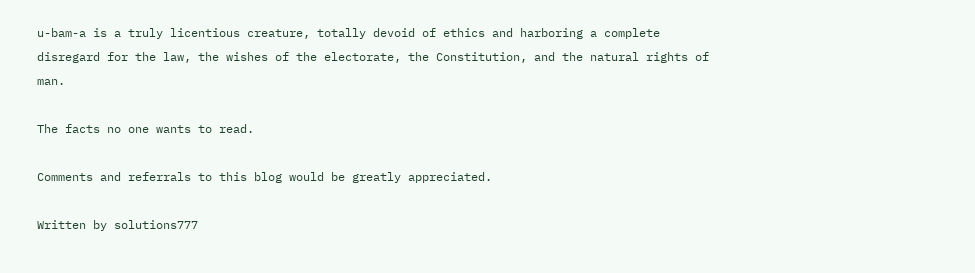u-bam-a is a truly licentious creature, totally devoid of ethics and harboring a complete disregard for the law, the wishes of the electorate, the Constitution, and the natural rights of man.

The facts no one wants to read.

Comments and referrals to this blog would be greatly appreciated.

Written by solutions777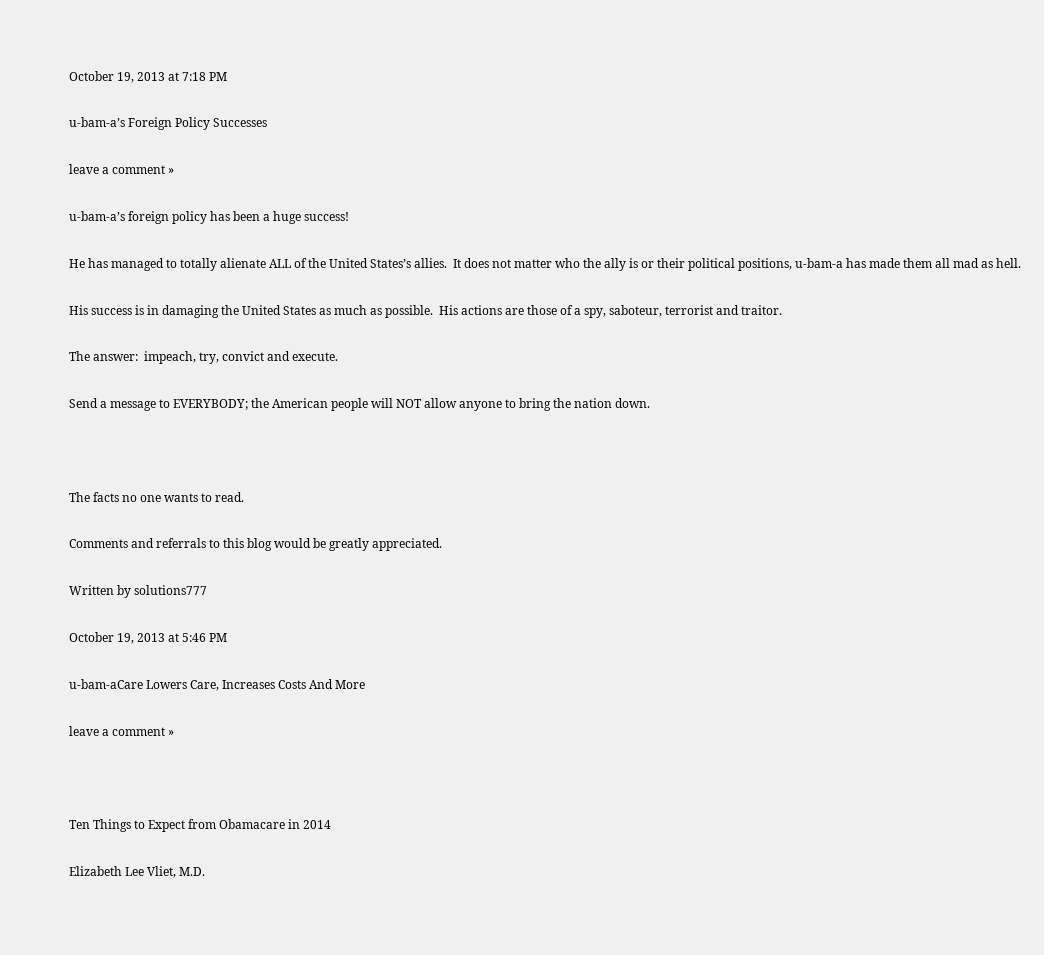October 19, 2013 at 7:18 PM

u-bam-a’s Foreign Policy Successes

leave a comment »

u-bam-a’s foreign policy has been a huge success!

He has managed to totally alienate ALL of the United States’s allies.  It does not matter who the ally is or their political positions, u-bam-a has made them all mad as hell.

His success is in damaging the United States as much as possible.  His actions are those of a spy, saboteur, terrorist and traitor.

The answer:  impeach, try, convict and execute.

Send a message to EVERYBODY; the American people will NOT allow anyone to bring the nation down.



The facts no one wants to read.

Comments and referrals to this blog would be greatly appreciated.

Written by solutions777

October 19, 2013 at 5:46 PM

u-bam-aCare Lowers Care, Increases Costs And More

leave a comment »



Ten Things to Expect from Obamacare in 2014

Elizabeth Lee Vliet, M.D.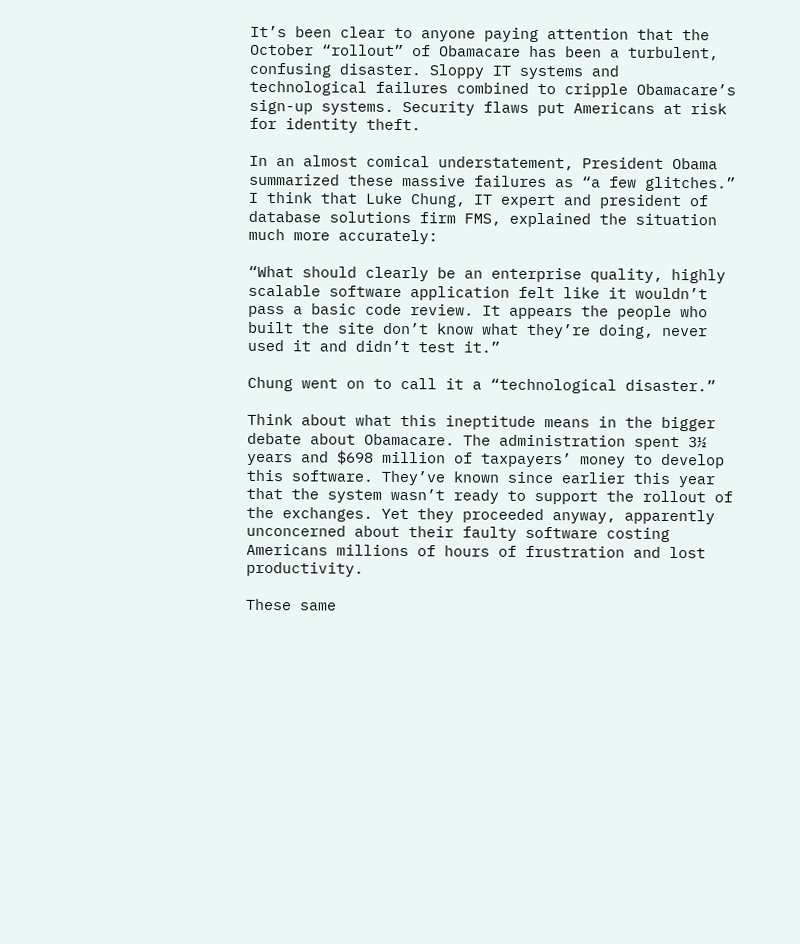It’s been clear to anyone paying attention that the October “rollout” of Obamacare has been a turbulent, confusing disaster. Sloppy IT systems and technological failures combined to cripple Obamacare’s sign-up systems. Security flaws put Americans at risk for identity theft.

In an almost comical understatement, President Obama summarized these massive failures as “a few glitches.” I think that Luke Chung, IT expert and president of database solutions firm FMS, explained the situation much more accurately:

“What should clearly be an enterprise quality, highly scalable software application felt like it wouldn’t pass a basic code review. It appears the people who built the site don’t know what they’re doing, never used it and didn’t test it.”

Chung went on to call it a “technological disaster.”

Think about what this ineptitude means in the bigger debate about Obamacare. The administration spent 3½ years and $698 million of taxpayers’ money to develop this software. They’ve known since earlier this year that the system wasn’t ready to support the rollout of the exchanges. Yet they proceeded anyway, apparently unconcerned about their faulty software costing Americans millions of hours of frustration and lost productivity.

These same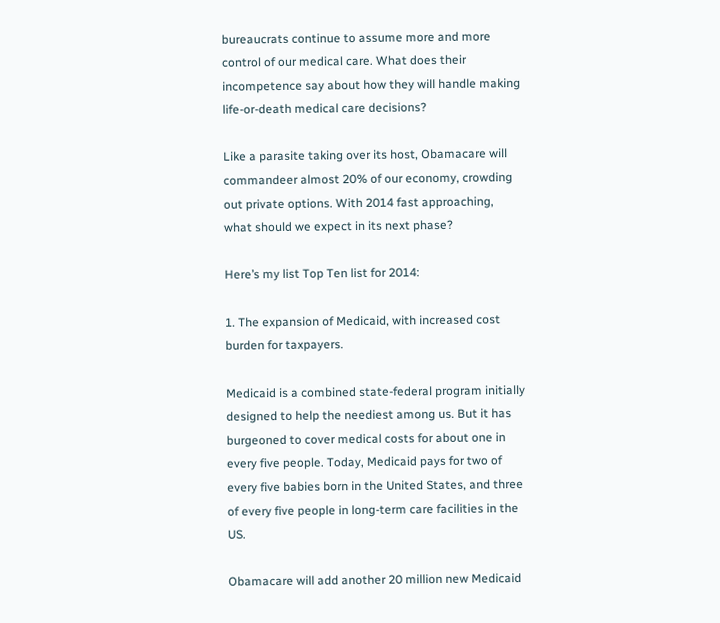bureaucrats continue to assume more and more control of our medical care. What does their incompetence say about how they will handle making life-or-death medical care decisions?

Like a parasite taking over its host, Obamacare will commandeer almost 20% of our economy, crowding out private options. With 2014 fast approaching, what should we expect in its next phase?

Here’s my list Top Ten list for 2014:

1. The expansion of Medicaid, with increased cost burden for taxpayers.

Medicaid is a combined state-federal program initially designed to help the neediest among us. But it has burgeoned to cover medical costs for about one in every five people. Today, Medicaid pays for two of every five babies born in the United States, and three of every five people in long-term care facilities in the US.

Obamacare will add another 20 million new Medicaid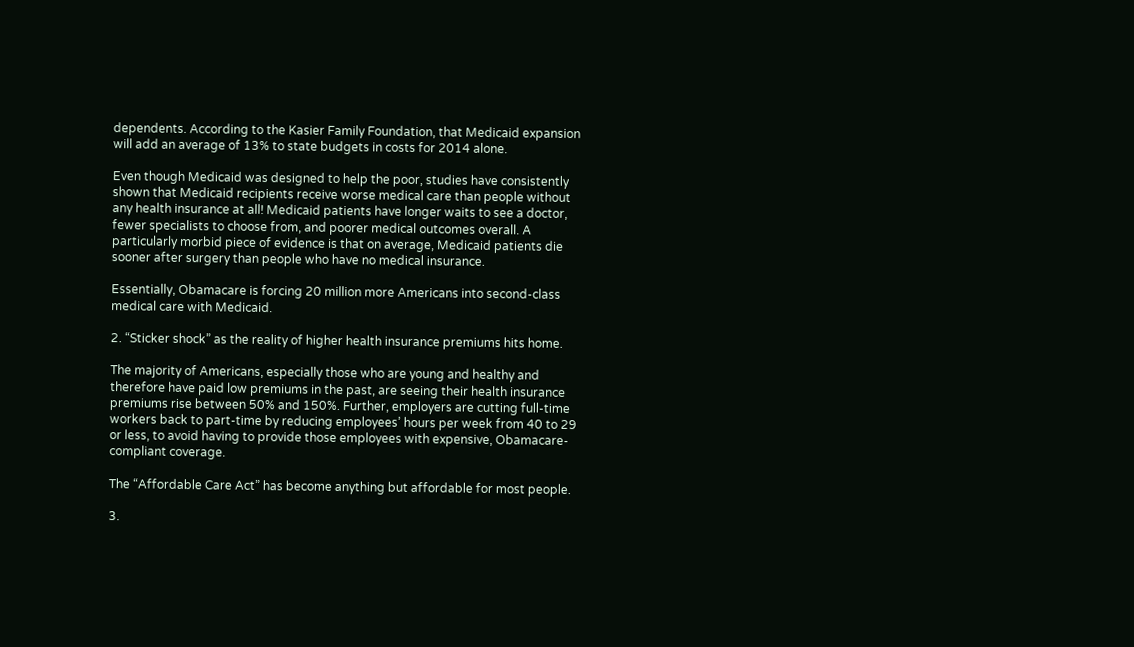dependents. According to the Kasier Family Foundation, that Medicaid expansion will add an average of 13% to state budgets in costs for 2014 alone.

Even though Medicaid was designed to help the poor, studies have consistently shown that Medicaid recipients receive worse medical care than people without any health insurance at all! Medicaid patients have longer waits to see a doctor, fewer specialists to choose from, and poorer medical outcomes overall. A particularly morbid piece of evidence is that on average, Medicaid patients die sooner after surgery than people who have no medical insurance.

Essentially, Obamacare is forcing 20 million more Americans into second-class medical care with Medicaid.

2. “Sticker shock” as the reality of higher health insurance premiums hits home.

The majority of Americans, especially those who are young and healthy and therefore have paid low premiums in the past, are seeing their health insurance premiums rise between 50% and 150%. Further, employers are cutting full-time workers back to part-time by reducing employees’ hours per week from 40 to 29 or less, to avoid having to provide those employees with expensive, Obamacare-compliant coverage.

The “Affordable Care Act” has become anything but affordable for most people.

3.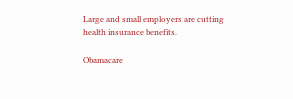Large and small employers are cutting health insurance benefits.

Obamacare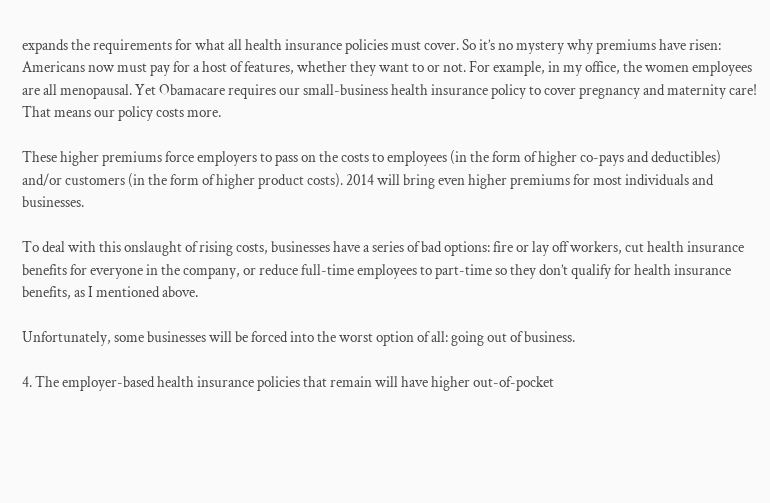expands the requirements for what all health insurance policies must cover. So it’s no mystery why premiums have risen: Americans now must pay for a host of features, whether they want to or not. For example, in my office, the women employees are all menopausal. Yet Obamacare requires our small-business health insurance policy to cover pregnancy and maternity care! That means our policy costs more.

These higher premiums force employers to pass on the costs to employees (in the form of higher co-pays and deductibles) and/or customers (in the form of higher product costs). 2014 will bring even higher premiums for most individuals and businesses.

To deal with this onslaught of rising costs, businesses have a series of bad options: fire or lay off workers, cut health insurance benefits for everyone in the company, or reduce full-time employees to part-time so they don’t qualify for health insurance benefits, as I mentioned above.

Unfortunately, some businesses will be forced into the worst option of all: going out of business.

4. The employer-based health insurance policies that remain will have higher out-of-pocket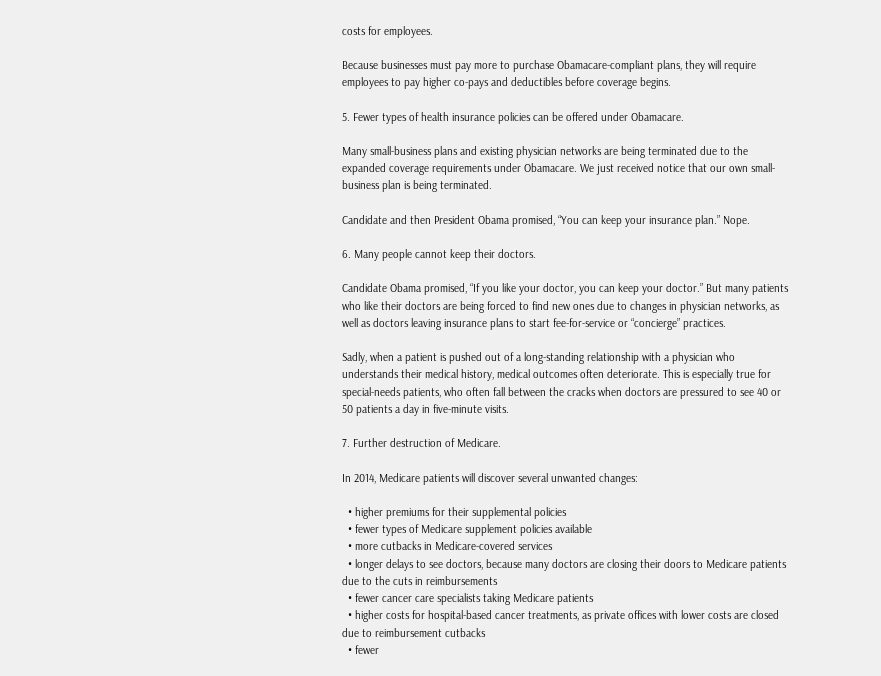costs for employees.

Because businesses must pay more to purchase Obamacare-compliant plans, they will require employees to pay higher co-pays and deductibles before coverage begins.

5. Fewer types of health insurance policies can be offered under Obamacare.

Many small-business plans and existing physician networks are being terminated due to the expanded coverage requirements under Obamacare. We just received notice that our own small-business plan is being terminated.

Candidate and then President Obama promised, “You can keep your insurance plan.” Nope.

6. Many people cannot keep their doctors.

Candidate Obama promised, “If you like your doctor, you can keep your doctor.” But many patients who like their doctors are being forced to find new ones due to changes in physician networks, as well as doctors leaving insurance plans to start fee-for-service or “concierge” practices.

Sadly, when a patient is pushed out of a long-standing relationship with a physician who understands their medical history, medical outcomes often deteriorate. This is especially true for special-needs patients, who often fall between the cracks when doctors are pressured to see 40 or 50 patients a day in five-minute visits.

7. Further destruction of Medicare.

In 2014, Medicare patients will discover several unwanted changes:

  • higher premiums for their supplemental policies
  • fewer types of Medicare supplement policies available
  • more cutbacks in Medicare-covered services
  • longer delays to see doctors, because many doctors are closing their doors to Medicare patients due to the cuts in reimbursements
  • fewer cancer care specialists taking Medicare patients
  • higher costs for hospital-based cancer treatments, as private offices with lower costs are closed due to reimbursement cutbacks
  • fewer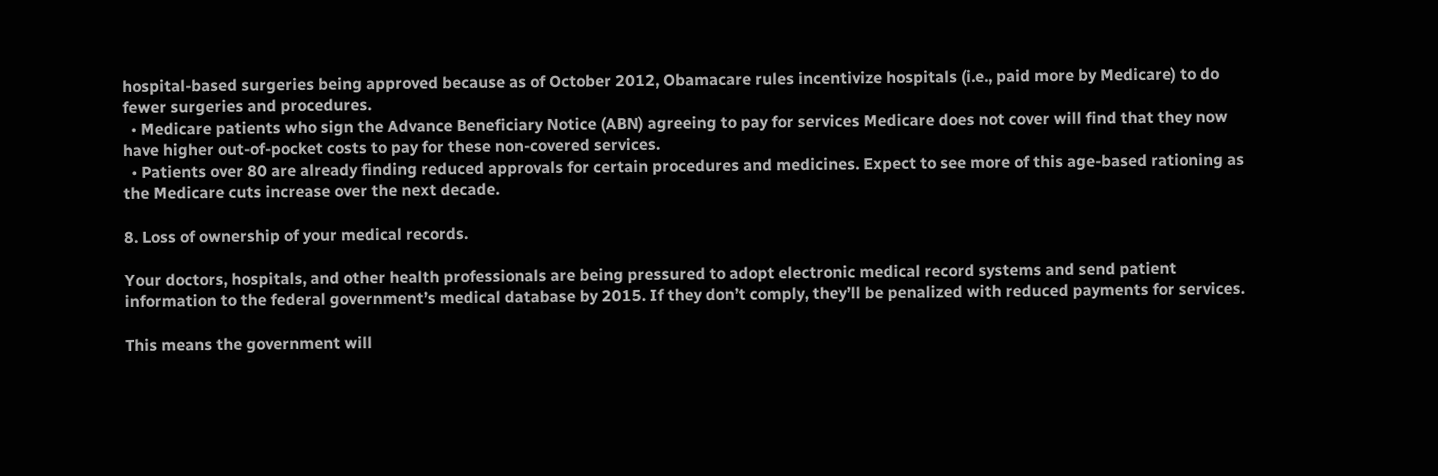hospital-based surgeries being approved because as of October 2012, Obamacare rules incentivize hospitals (i.e., paid more by Medicare) to do fewer surgeries and procedures.
  • Medicare patients who sign the Advance Beneficiary Notice (ABN) agreeing to pay for services Medicare does not cover will find that they now have higher out-of-pocket costs to pay for these non-covered services.
  • Patients over 80 are already finding reduced approvals for certain procedures and medicines. Expect to see more of this age-based rationing as the Medicare cuts increase over the next decade.

8. Loss of ownership of your medical records.

Your doctors, hospitals, and other health professionals are being pressured to adopt electronic medical record systems and send patient information to the federal government’s medical database by 2015. If they don’t comply, they’ll be penalized with reduced payments for services.

This means the government will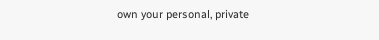own your personal, private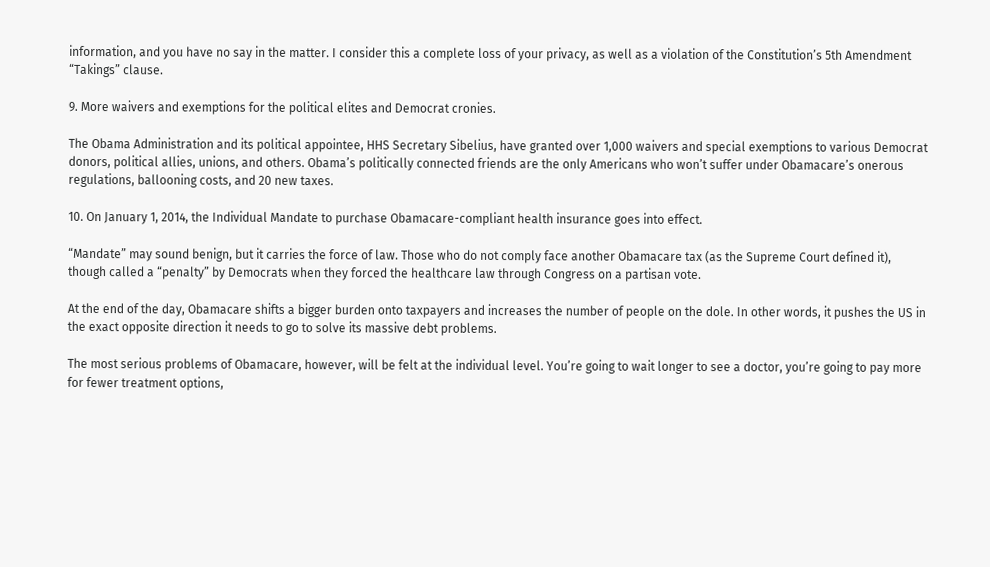information, and you have no say in the matter. I consider this a complete loss of your privacy, as well as a violation of the Constitution’s 5th Amendment “Takings” clause.

9. More waivers and exemptions for the political elites and Democrat cronies.

The Obama Administration and its political appointee, HHS Secretary Sibelius, have granted over 1,000 waivers and special exemptions to various Democrat donors, political allies, unions, and others. Obama’s politically connected friends are the only Americans who won’t suffer under Obamacare’s onerous regulations, ballooning costs, and 20 new taxes.

10. On January 1, 2014, the Individual Mandate to purchase Obamacare-compliant health insurance goes into effect.

“Mandate” may sound benign, but it carries the force of law. Those who do not comply face another Obamacare tax (as the Supreme Court defined it), though called a “penalty” by Democrats when they forced the healthcare law through Congress on a partisan vote.

At the end of the day, Obamacare shifts a bigger burden onto taxpayers and increases the number of people on the dole. In other words, it pushes the US in the exact opposite direction it needs to go to solve its massive debt problems.

The most serious problems of Obamacare, however, will be felt at the individual level. You’re going to wait longer to see a doctor, you’re going to pay more for fewer treatment options,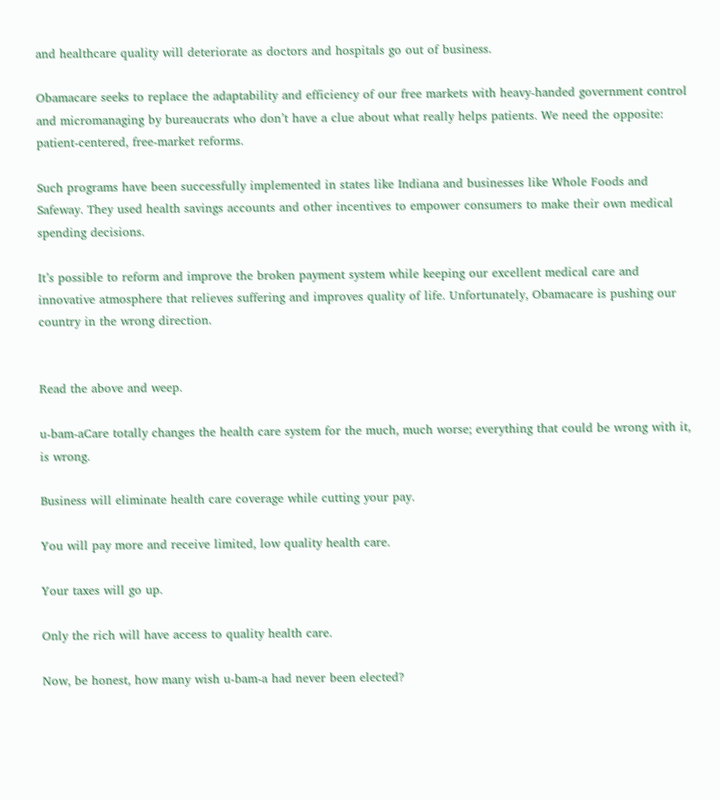and healthcare quality will deteriorate as doctors and hospitals go out of business.

Obamacare seeks to replace the adaptability and efficiency of our free markets with heavy-handed government control and micromanaging by bureaucrats who don’t have a clue about what really helps patients. We need the opposite: patient-centered, free-market reforms.

Such programs have been successfully implemented in states like Indiana and businesses like Whole Foods and Safeway. They used health savings accounts and other incentives to empower consumers to make their own medical spending decisions.

It’s possible to reform and improve the broken payment system while keeping our excellent medical care and innovative atmosphere that relieves suffering and improves quality of life. Unfortunately, Obamacare is pushing our country in the wrong direction.


Read the above and weep.

u-bam-aCare totally changes the health care system for the much, much worse; everything that could be wrong with it, is wrong.

Business will eliminate health care coverage while cutting your pay.

You will pay more and receive limited, low quality health care.

Your taxes will go up.

Only the rich will have access to quality health care.

Now, be honest, how many wish u-bam-a had never been elected?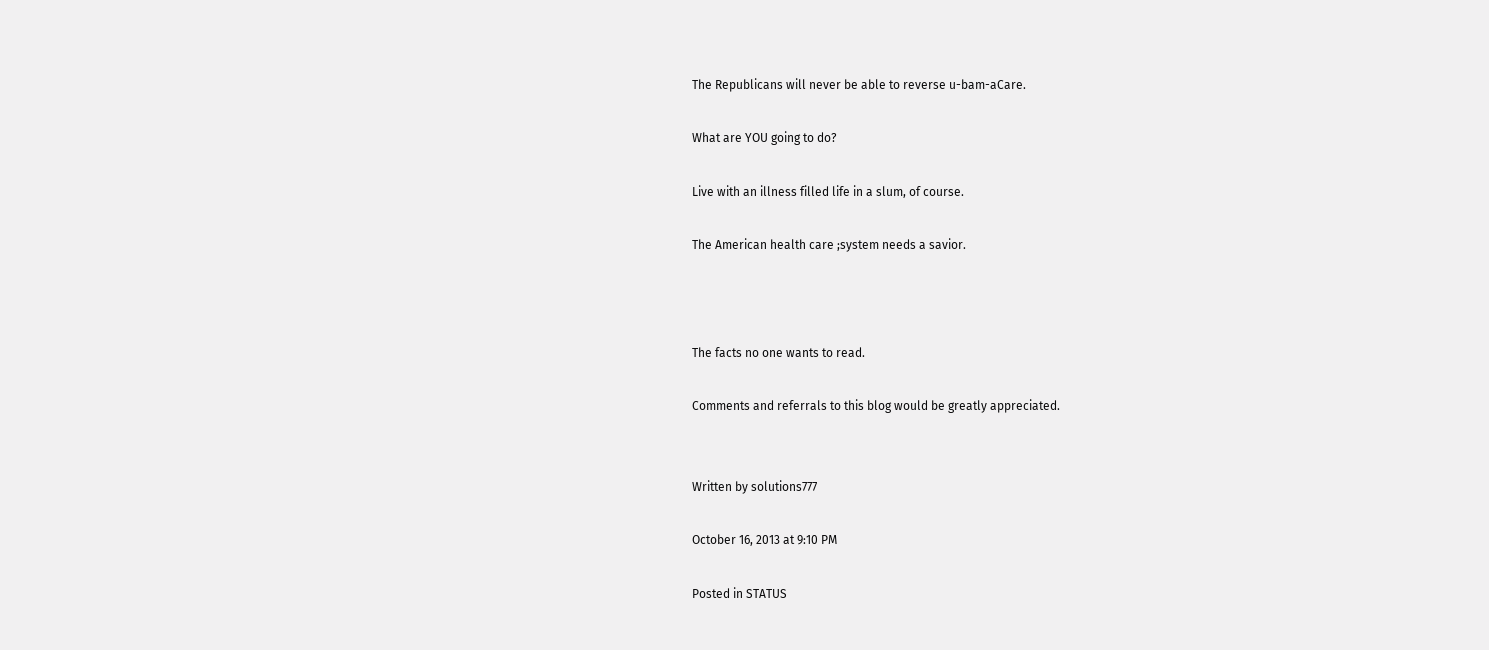The Republicans will never be able to reverse u-bam-aCare.

What are YOU going to do?

Live with an illness filled life in a slum, of course.

The American health care ;system needs a savior.



The facts no one wants to read.

Comments and referrals to this blog would be greatly appreciated.


Written by solutions777

October 16, 2013 at 9:10 PM

Posted in STATUS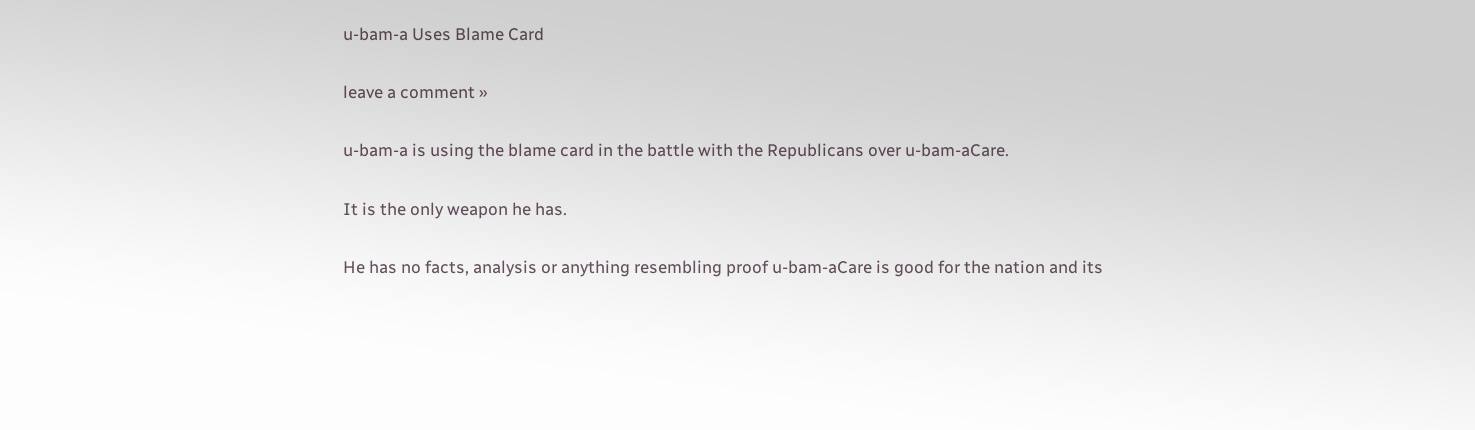u-bam-a Uses Blame Card

leave a comment »

u-bam-a is using the blame card in the battle with the Republicans over u-bam-aCare.

It is the only weapon he has.

He has no facts, analysis or anything resembling proof u-bam-aCare is good for the nation and its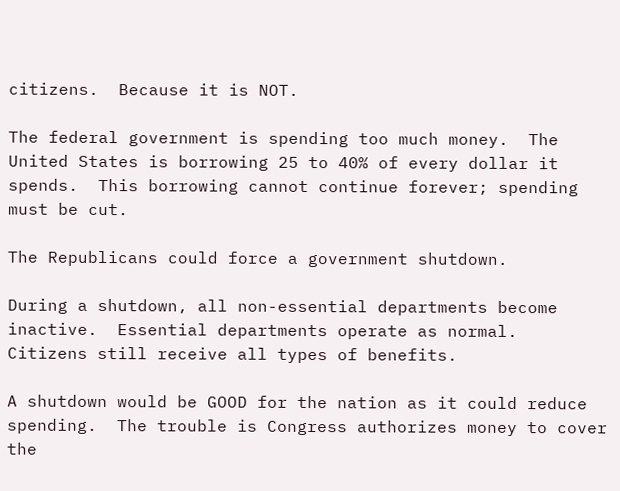citizens.  Because it is NOT.

The federal government is spending too much money.  The United States is borrowing 25 to 40% of every dollar it spends.  This borrowing cannot continue forever; spending must be cut.

The Republicans could force a government shutdown.

During a shutdown, all non-essential departments become inactive.  Essential departments operate as normal.  Citizens still receive all types of benefits.

A shutdown would be GOOD for the nation as it could reduce spending.  The trouble is Congress authorizes money to cover the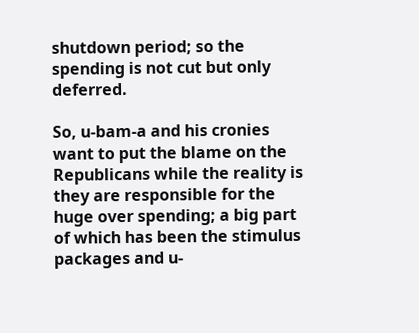shutdown period; so the spending is not cut but only deferred.

So, u-bam-a and his cronies want to put the blame on the Republicans while the reality is they are responsible for the huge over spending; a big part of which has been the stimulus packages and u-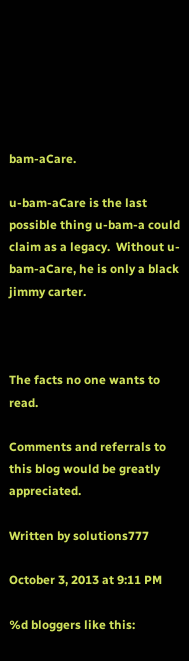bam-aCare.

u-bam-aCare is the last possible thing u-bam-a could claim as a legacy.  Without u-bam-aCare, he is only a black jimmy carter.



The facts no one wants to read.

Comments and referrals to this blog would be greatly appreciated.

Written by solutions777

October 3, 2013 at 9:11 PM

%d bloggers like this: